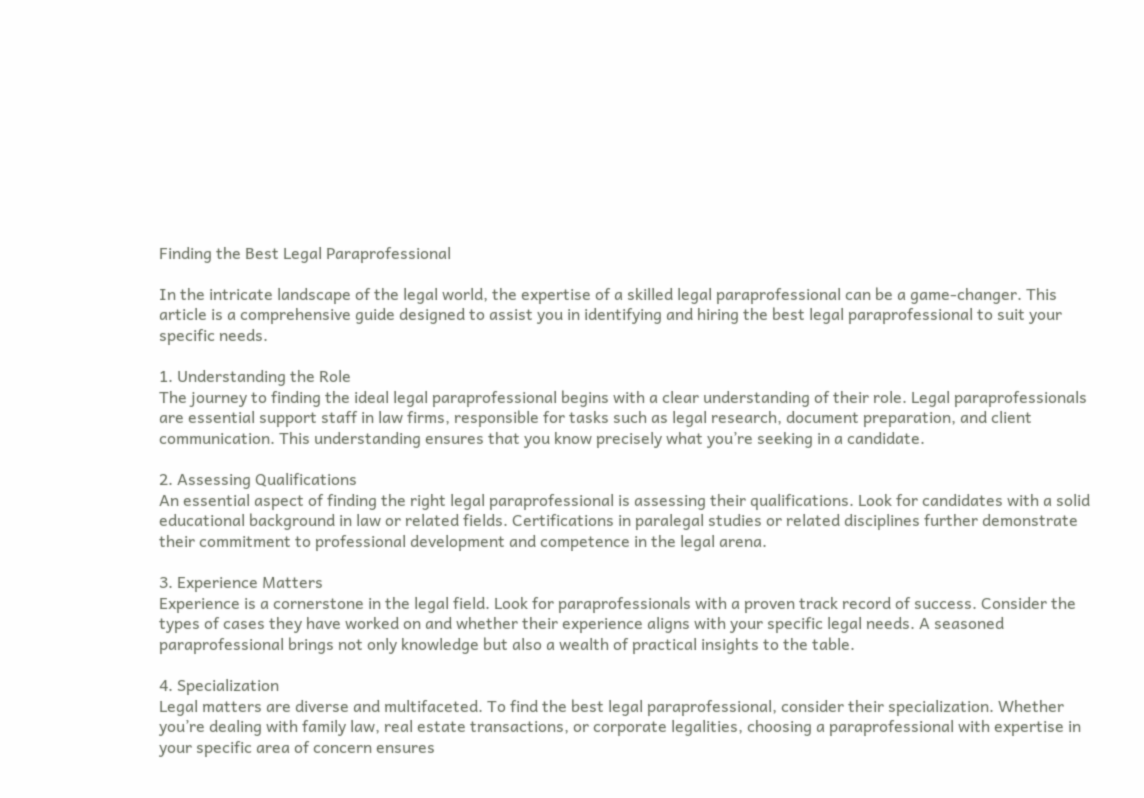Finding the Best Legal Paraprofessional

In the intricate landscape of the legal world, the expertise of a skilled legal paraprofessional can be a game-changer. This article is a comprehensive guide designed to assist you in identifying and hiring the best legal paraprofessional to suit your specific needs.

1. Understanding the Role
The journey to finding the ideal legal paraprofessional begins with a clear understanding of their role. Legal paraprofessionals are essential support staff in law firms, responsible for tasks such as legal research, document preparation, and client communication. This understanding ensures that you know precisely what you’re seeking in a candidate.

2. Assessing Qualifications
An essential aspect of finding the right legal paraprofessional is assessing their qualifications. Look for candidates with a solid educational background in law or related fields. Certifications in paralegal studies or related disciplines further demonstrate their commitment to professional development and competence in the legal arena.

3. Experience Matters
Experience is a cornerstone in the legal field. Look for paraprofessionals with a proven track record of success. Consider the types of cases they have worked on and whether their experience aligns with your specific legal needs. A seasoned paraprofessional brings not only knowledge but also a wealth of practical insights to the table.

4. Specialization
Legal matters are diverse and multifaceted. To find the best legal paraprofessional, consider their specialization. Whether you’re dealing with family law, real estate transactions, or corporate legalities, choosing a paraprofessional with expertise in your specific area of concern ensures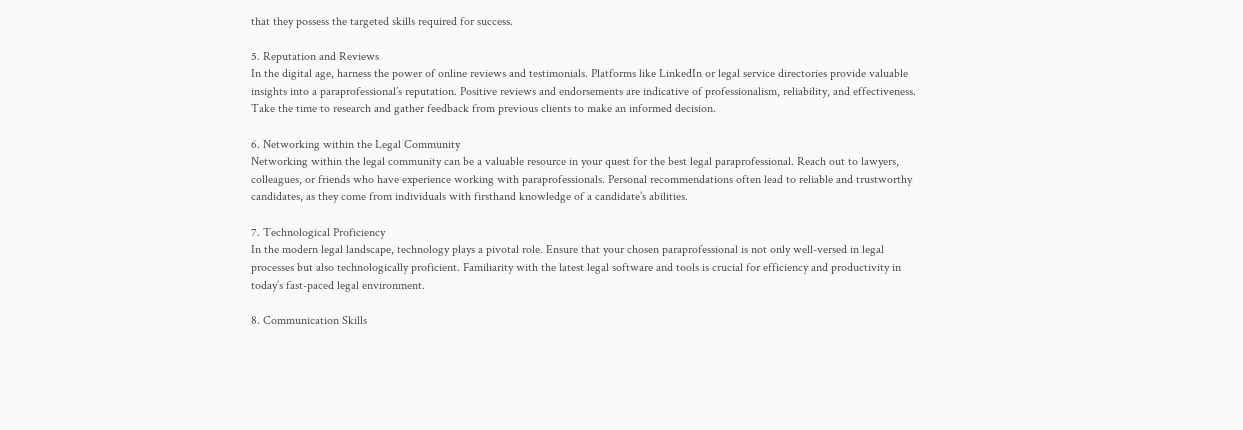that they possess the targeted skills required for success.

5. Reputation and Reviews
In the digital age, harness the power of online reviews and testimonials. Platforms like LinkedIn or legal service directories provide valuable insights into a paraprofessional’s reputation. Positive reviews and endorsements are indicative of professionalism, reliability, and effectiveness. Take the time to research and gather feedback from previous clients to make an informed decision.

6. Networking within the Legal Community
Networking within the legal community can be a valuable resource in your quest for the best legal paraprofessional. Reach out to lawyers, colleagues, or friends who have experience working with paraprofessionals. Personal recommendations often lead to reliable and trustworthy candidates, as they come from individuals with firsthand knowledge of a candidate’s abilities.

7. Technological Proficiency
In the modern legal landscape, technology plays a pivotal role. Ensure that your chosen paraprofessional is not only well-versed in legal processes but also technologically proficient. Familiarity with the latest legal software and tools is crucial for efficiency and productivity in today’s fast-paced legal environment.

8. Communication Skills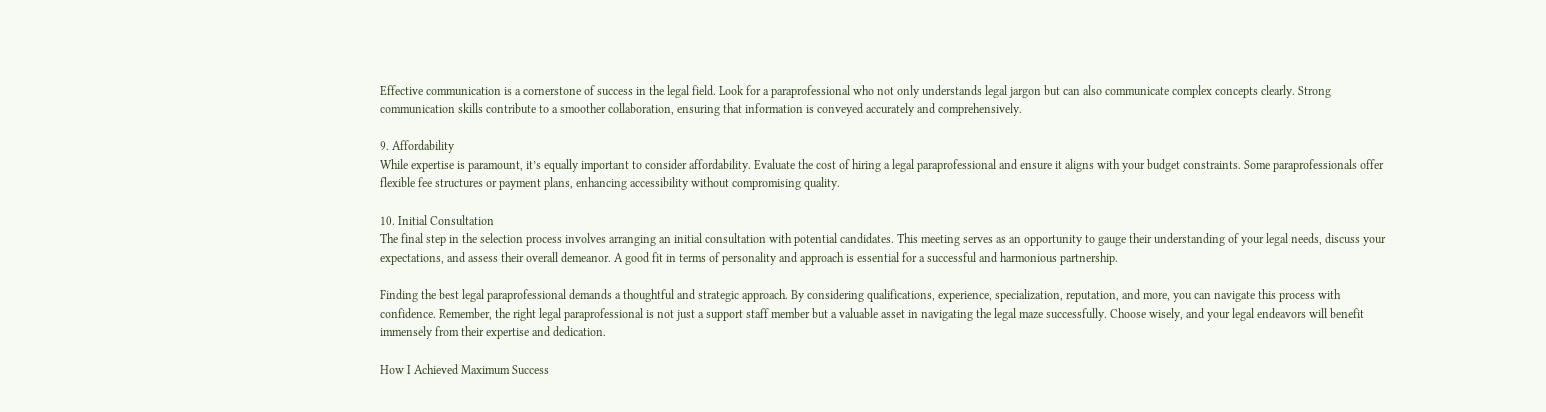Effective communication is a cornerstone of success in the legal field. Look for a paraprofessional who not only understands legal jargon but can also communicate complex concepts clearly. Strong communication skills contribute to a smoother collaboration, ensuring that information is conveyed accurately and comprehensively.

9. Affordability
While expertise is paramount, it’s equally important to consider affordability. Evaluate the cost of hiring a legal paraprofessional and ensure it aligns with your budget constraints. Some paraprofessionals offer flexible fee structures or payment plans, enhancing accessibility without compromising quality.

10. Initial Consultation
The final step in the selection process involves arranging an initial consultation with potential candidates. This meeting serves as an opportunity to gauge their understanding of your legal needs, discuss your expectations, and assess their overall demeanor. A good fit in terms of personality and approach is essential for a successful and harmonious partnership.

Finding the best legal paraprofessional demands a thoughtful and strategic approach. By considering qualifications, experience, specialization, reputation, and more, you can navigate this process with confidence. Remember, the right legal paraprofessional is not just a support staff member but a valuable asset in navigating the legal maze successfully. Choose wisely, and your legal endeavors will benefit immensely from their expertise and dedication.

How I Achieved Maximum Success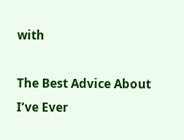with

The Best Advice About I’ve Ever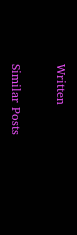Written

Similar Posts